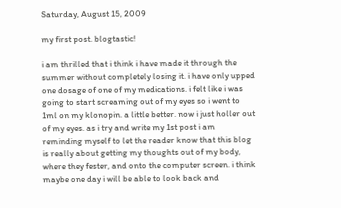Saturday, August 15, 2009

my first post. blogtastic!

i am thrilled that i think i have made it through the summer without completely losing it. i have only upped one dosage of one of my medications. i felt like i was going to start screaming out of my eyes so i went to 1ml on my klonopin. a little better. now i just holler out of my eyes. as i try and write my 1st post i am reminding myself to let the reader know that this blog is really about getting my thoughts out of my body, where they fester, and onto the computer screen. i think maybe one day i will be able to look back and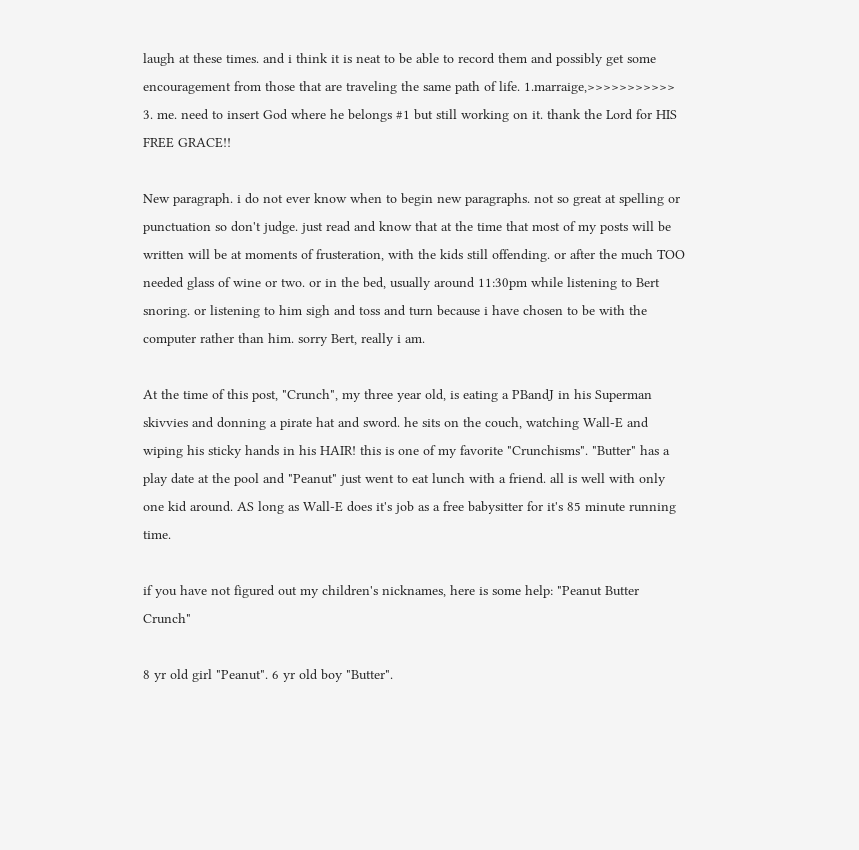laugh at these times. and i think it is neat to be able to record them and possibly get some encouragement from those that are traveling the same path of life. 1.marraige,>>>>>>>>>>> 3. me. need to insert God where he belongs #1 but still working on it. thank the Lord for HIS FREE GRACE!!

New paragraph. i do not ever know when to begin new paragraphs. not so great at spelling or punctuation so don't judge. just read and know that at the time that most of my posts will be written will be at moments of frusteration, with the kids still offending. or after the much TOO needed glass of wine or two. or in the bed, usually around 11:30pm while listening to Bert snoring. or listening to him sigh and toss and turn because i have chosen to be with the computer rather than him. sorry Bert, really i am.

At the time of this post, "Crunch", my three year old, is eating a PBandJ in his Superman skivvies and donning a pirate hat and sword. he sits on the couch, watching Wall-E and wiping his sticky hands in his HAIR! this is one of my favorite "Crunchisms". "Butter" has a play date at the pool and "Peanut" just went to eat lunch with a friend. all is well with only one kid around. AS long as Wall-E does it's job as a free babysitter for it's 85 minute running time.

if you have not figured out my children's nicknames, here is some help: "Peanut Butter Crunch"

8 yr old girl "Peanut". 6 yr old boy "Butter".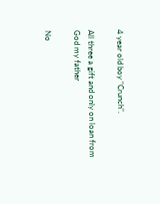4 year old boy "Crunch".

All three a gift and only on loan from God my father

No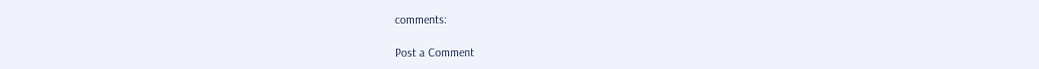comments:

Post a Comment